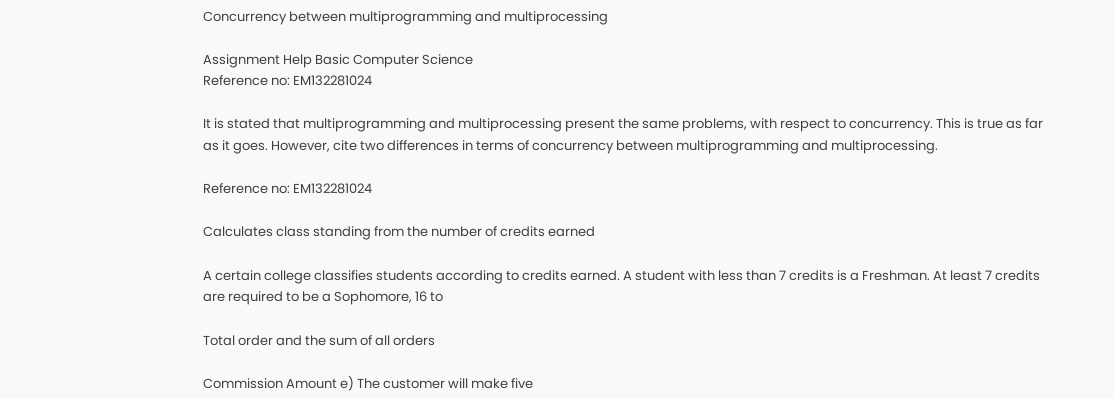Concurrency between multiprogramming and multiprocessing

Assignment Help Basic Computer Science
Reference no: EM132281024

It is stated that multiprogramming and multiprocessing present the same problems, with respect to concurrency. This is true as far as it goes. However, cite two differences in terms of concurrency between multiprogramming and multiprocessing.

Reference no: EM132281024

Calculates class standing from the number of credits earned

A certain college classifies students according to credits earned. A student with less than 7 credits is a Freshman. At least 7 credits are required to be a Sophomore, 16 to

Total order and the sum of all orders

Commission Amount e) The customer will make five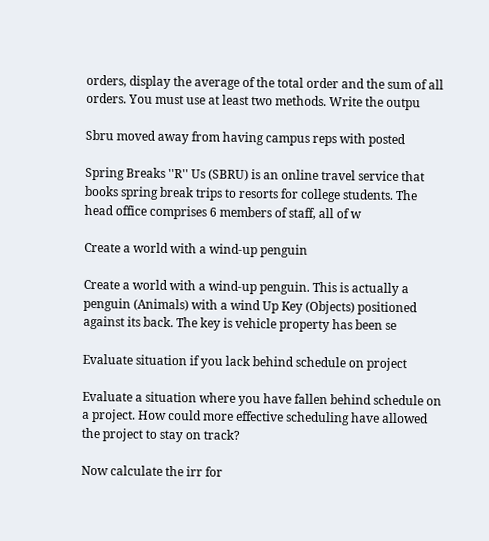orders, display the average of the total order and the sum of all orders. You must use at least two methods. Write the outpu

Sbru moved away from having campus reps with posted

Spring Breaks ''R'' Us (SBRU) is an online travel service that books spring break trips to resorts for college students. The head office comprises 6 members of staff, all of w

Create a world with a wind-up penguin

Create a world with a wind-up penguin. This is actually a penguin (Animals) with a wind Up Key (Objects) positioned against its back. The key is vehicle property has been se

Evaluate situation if you lack behind schedule on project

Evaluate a situation where you have fallen behind schedule on a project. How could more effective scheduling have allowed the project to stay on track?

Now calculate the irr for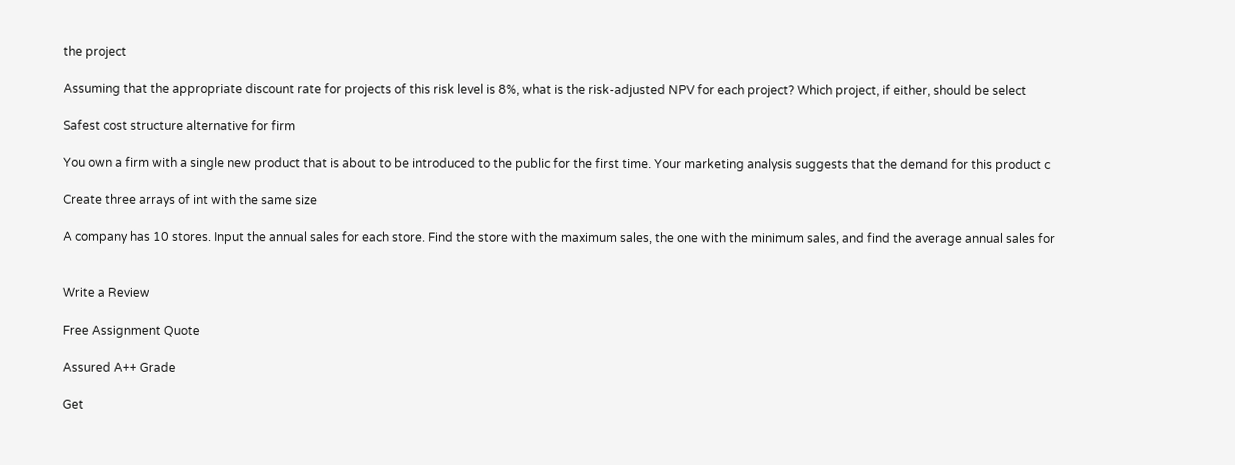the project

Assuming that the appropriate discount rate for projects of this risk level is 8%, what is the risk-adjusted NPV for each project? Which project, if either, should be select

Safest cost structure alternative for firm

You own a firm with a single new product that is about to be introduced to the public for the first time. Your marketing analysis suggests that the demand for this product c

Create three arrays of int with the same size

A company has 10 stores. Input the annual sales for each store. Find the store with the maximum sales, the one with the minimum sales, and find the average annual sales for


Write a Review

Free Assignment Quote

Assured A++ Grade

Get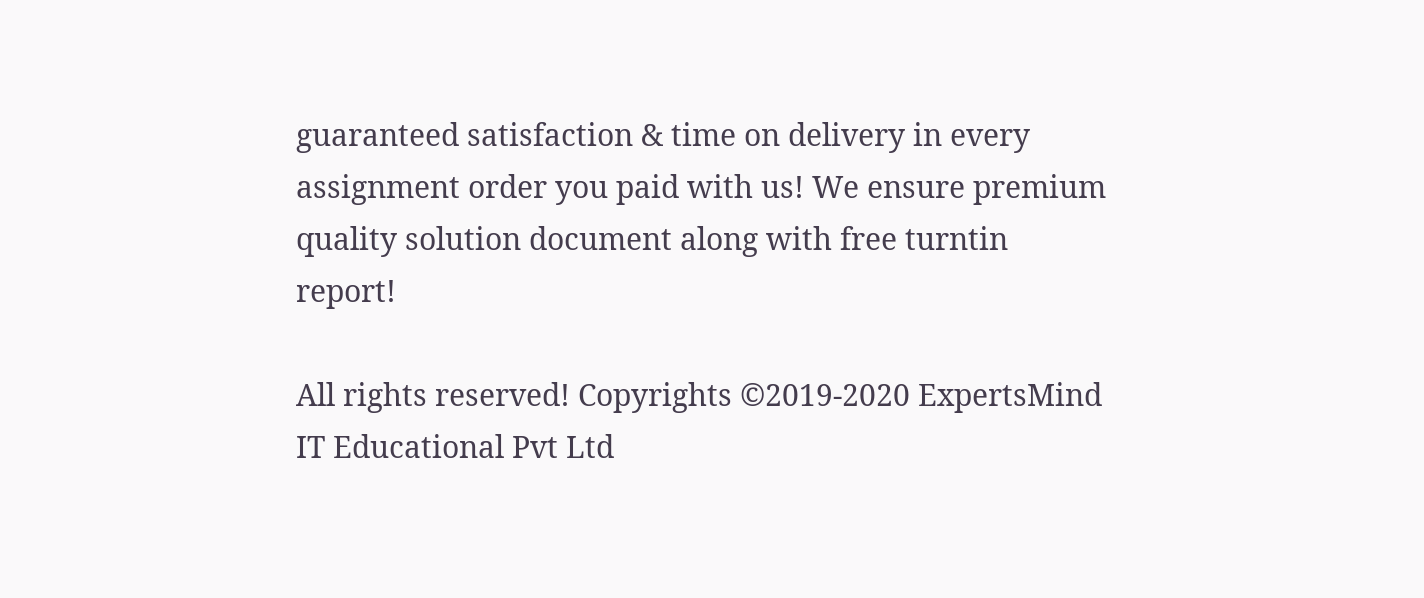guaranteed satisfaction & time on delivery in every assignment order you paid with us! We ensure premium quality solution document along with free turntin report!

All rights reserved! Copyrights ©2019-2020 ExpertsMind IT Educational Pvt Ltd